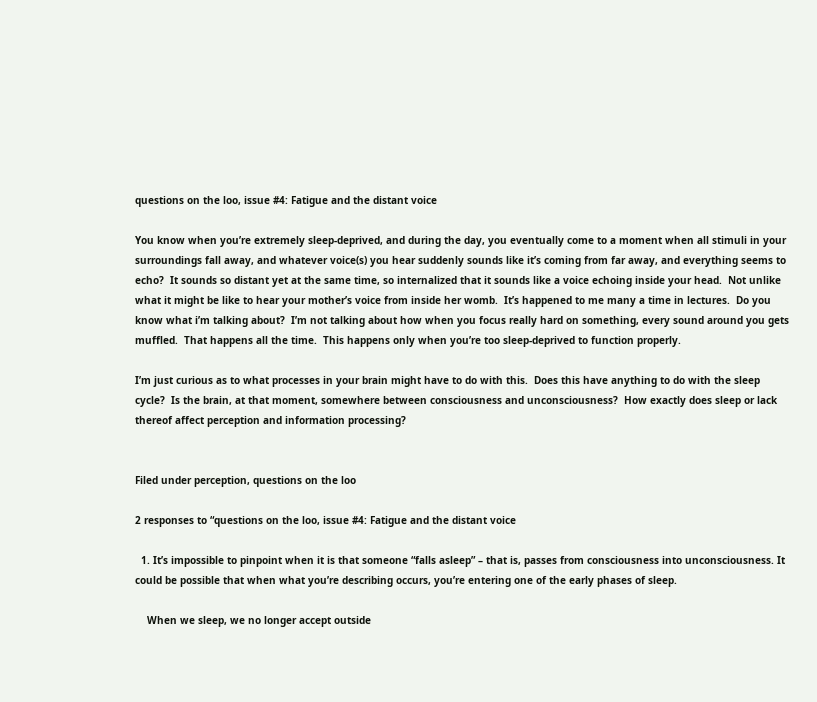questions on the loo, issue #4: Fatigue and the distant voice

You know when you’re extremely sleep-deprived, and during the day, you eventually come to a moment when all stimuli in your surroundings fall away, and whatever voice(s) you hear suddenly sounds like it’s coming from far away, and everything seems to echo?  It sounds so distant yet at the same time, so internalized that it sounds like a voice echoing inside your head.  Not unlike what it might be like to hear your mother’s voice from inside her womb.  It’s happened to me many a time in lectures.  Do you know what i’m talking about?  I’m not talking about how when you focus really hard on something, every sound around you gets muffled.  That happens all the time.  This happens only when you’re too sleep-deprived to function properly.

I’m just curious as to what processes in your brain might have to do with this.  Does this have anything to do with the sleep cycle?  Is the brain, at that moment, somewhere between consciousness and unconsciousness?  How exactly does sleep or lack thereof affect perception and information processing?


Filed under perception, questions on the loo

2 responses to “questions on the loo, issue #4: Fatigue and the distant voice

  1. It’s impossible to pinpoint when it is that someone “falls asleep” – that is, passes from consciousness into unconsciousness. It could be possible that when what you’re describing occurs, you’re entering one of the early phases of sleep.

    When we sleep, we no longer accept outside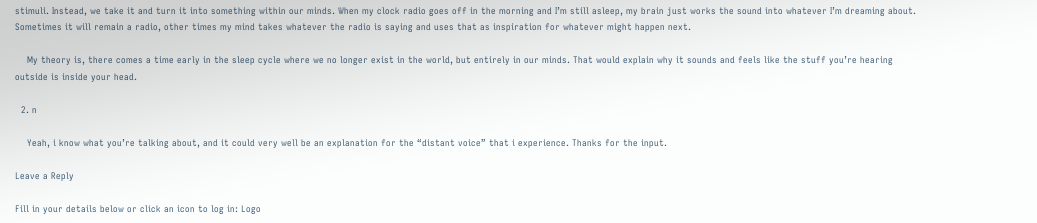stimuli. Instead, we take it and turn it into something within our minds. When my clock radio goes off in the morning and I’m still asleep, my brain just works the sound into whatever I’m dreaming about. Sometimes it will remain a radio, other times my mind takes whatever the radio is saying and uses that as inspiration for whatever might happen next.

    My theory is, there comes a time early in the sleep cycle where we no longer exist in the world, but entirely in our minds. That would explain why it sounds and feels like the stuff you’re hearing outside is inside your head.

  2. n

    Yeah, i know what you’re talking about, and it could very well be an explanation for the “distant voice” that i experience. Thanks for the input.

Leave a Reply

Fill in your details below or click an icon to log in: Logo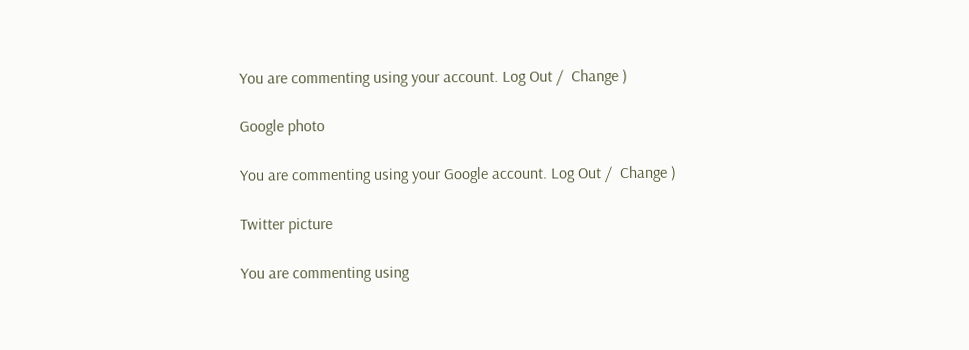You are commenting using your account. Log Out /  Change )

Google photo

You are commenting using your Google account. Log Out /  Change )

Twitter picture

You are commenting using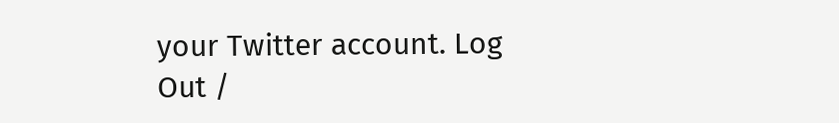your Twitter account. Log Out /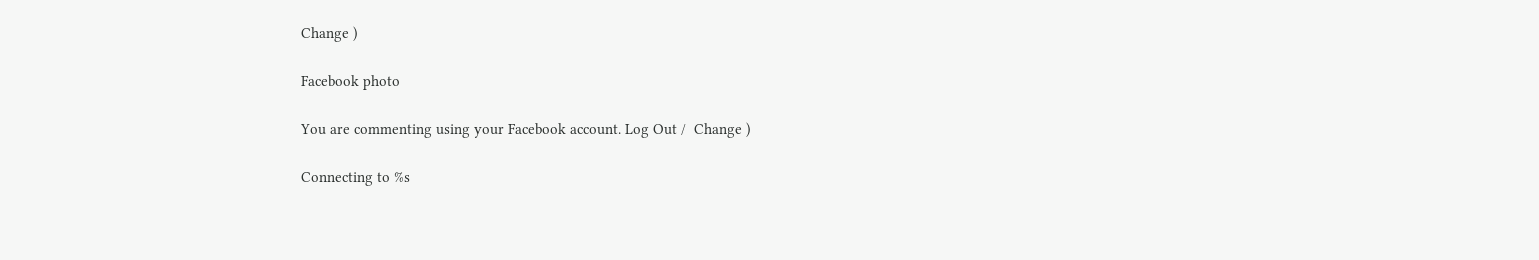Change )

Facebook photo

You are commenting using your Facebook account. Log Out /  Change )

Connecting to %s